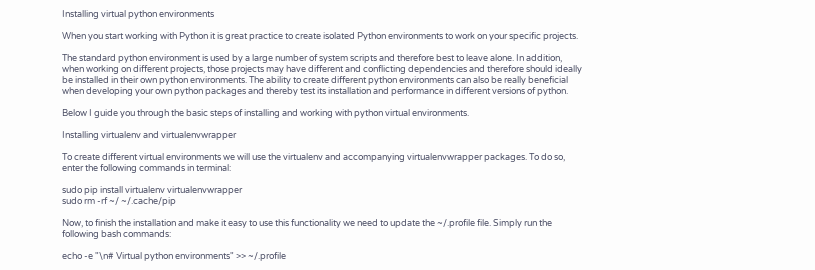Installing virtual python environments

When you start working with Python it is great practice to create isolated Python environments to work on your specific projects.

The standard python environment is used by a large number of system scripts and therefore best to leave alone. In addition, when working on different projects, those projects may have different and conflicting dependencies and therefore should ideally be installed in their own python environments. The ability to create different python environments can also be really beneficial when developing your own python packages and thereby test its installation and performance in different versions of python.

Below I guide you through the basic steps of installing and working with python virtual environments.

Installing virtualenv and virtualenvwrapper

To create different virtual environments we will use the virtualenv and accompanying virtualenvwrapper packages. To do so, enter the following commands in terminal:

sudo pip install virtualenv virtualenvwrapper
sudo rm -rf ~/ ~/.cache/pip

Now, to finish the installation and make it easy to use this functionality we need to update the ~/.profile file. Simply run the following bash commands:

echo -e "\n# Virtual python environments" >> ~/.profile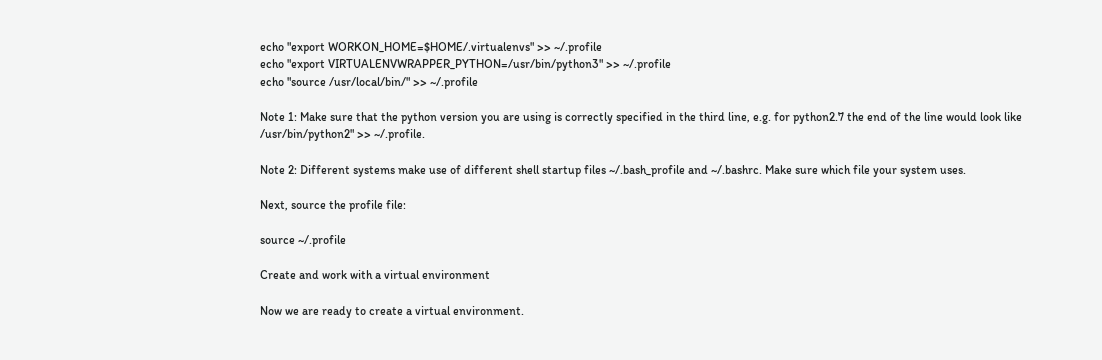echo "export WORKON_HOME=$HOME/.virtualenvs" >> ~/.profile
echo "export VIRTUALENVWRAPPER_PYTHON=/usr/bin/python3" >> ~/.profile
echo "source /usr/local/bin/" >> ~/.profile

Note 1: Make sure that the python version you are using is correctly specified in the third line, e.g. for python2.7 the end of the line would look like /usr/bin/python2" >> ~/.profile.

Note 2: Different systems make use of different shell startup files ~/.bash_profile and ~/.bashrc. Make sure which file your system uses.

Next, source the profile file:

source ~/.profile

Create and work with a virtual environment

Now we are ready to create a virtual environment.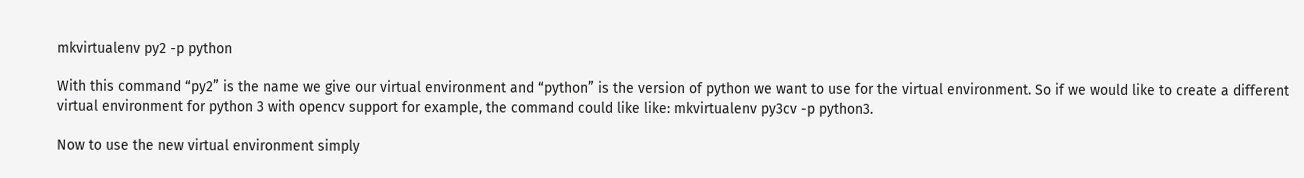mkvirtualenv py2 -p python

With this command “py2” is the name we give our virtual environment and “python” is the version of python we want to use for the virtual environment. So if we would like to create a different virtual environment for python 3 with opencv support for example, the command could like like: mkvirtualenv py3cv -p python3.

Now to use the new virtual environment simply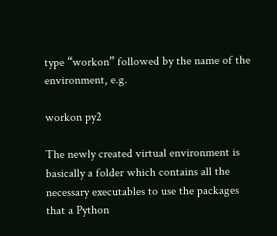type “workon” followed by the name of the environment, e.g.

workon py2

The newly created virtual environment is basically a folder which contains all the necessary executables to use the packages that a Python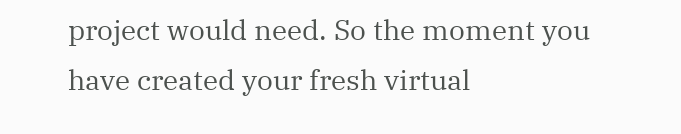project would need. So the moment you have created your fresh virtual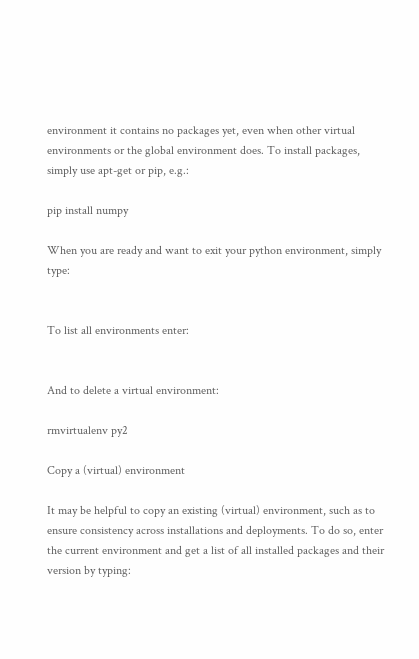environment it contains no packages yet, even when other virtual environments or the global environment does. To install packages, simply use apt-get or pip, e.g.:

pip install numpy

When you are ready and want to exit your python environment, simply type:


To list all environments enter:


And to delete a virtual environment:

rmvirtualenv py2

Copy a (virtual) environment

It may be helpful to copy an existing (virtual) environment, such as to ensure consistency across installations and deployments. To do so, enter the current environment and get a list of all installed packages and their version by typing: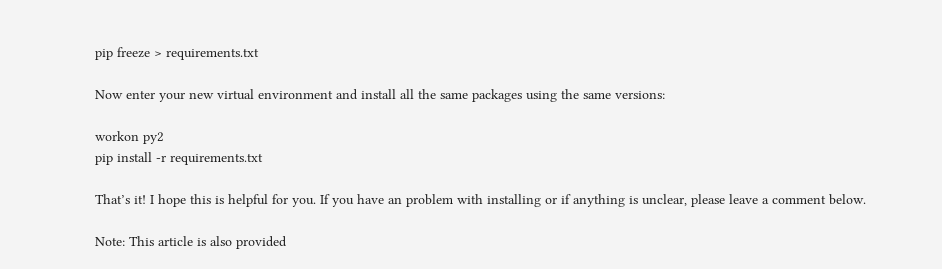pip freeze > requirements.txt

Now enter your new virtual environment and install all the same packages using the same versions:

workon py2
pip install -r requirements.txt

That’s it! I hope this is helpful for you. If you have an problem with installing or if anything is unclear, please leave a comment below.

Note: This article is also provided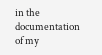in the documentation of my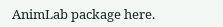AnimLab package here.